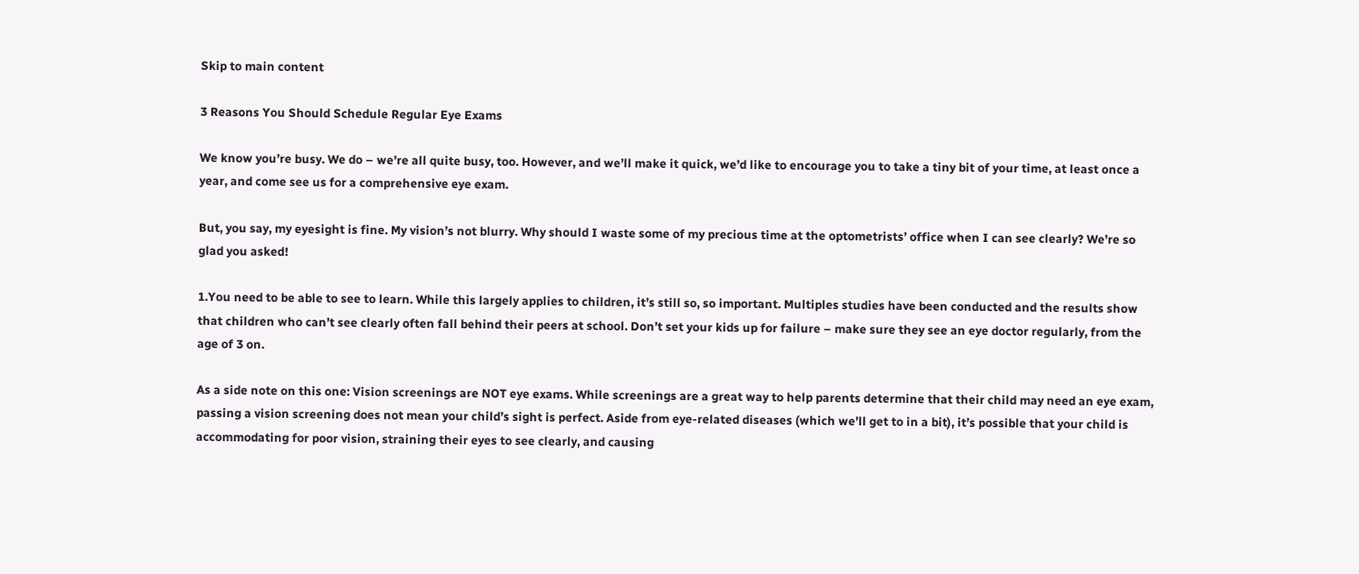Skip to main content

3 Reasons You Should Schedule Regular Eye Exams

We know you’re busy. We do – we’re all quite busy, too. However, and we’ll make it quick, we’d like to encourage you to take a tiny bit of your time, at least once a year, and come see us for a comprehensive eye exam.

But, you say, my eyesight is fine. My vision’s not blurry. Why should I waste some of my precious time at the optometrists’ office when I can see clearly? We’re so glad you asked!

1.You need to be able to see to learn. While this largely applies to children, it’s still so, so important. Multiples studies have been conducted and the results show that children who can’t see clearly often fall behind their peers at school. Don’t set your kids up for failure – make sure they see an eye doctor regularly, from the age of 3 on.

As a side note on this one: Vision screenings are NOT eye exams. While screenings are a great way to help parents determine that their child may need an eye exam, passing a vision screening does not mean your child’s sight is perfect. Aside from eye-related diseases (which we’ll get to in a bit), it’s possible that your child is accommodating for poor vision, straining their eyes to see clearly, and causing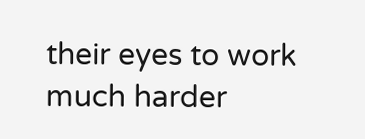their eyes to work much harder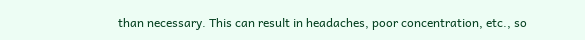than necessary. This can result in headaches, poor concentration, etc., so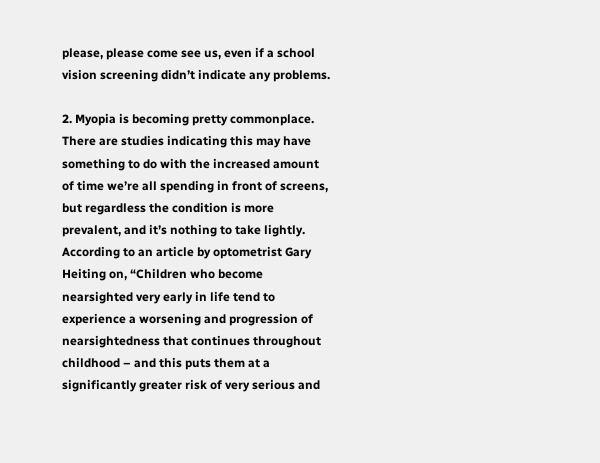please, please come see us, even if a school vision screening didn’t indicate any problems.

2. Myopia is becoming pretty commonplace. There are studies indicating this may have something to do with the increased amount of time we’re all spending in front of screens, but regardless the condition is more prevalent, and it’s nothing to take lightly. According to an article by optometrist Gary Heiting on, “Children who become nearsighted very early in life tend to experience a worsening and progression of nearsightedness that continues throughout childhood – and this puts them at a significantly greater risk of very serious and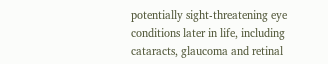potentially sight-threatening eye conditions later in life, including cataracts, glaucoma and retinal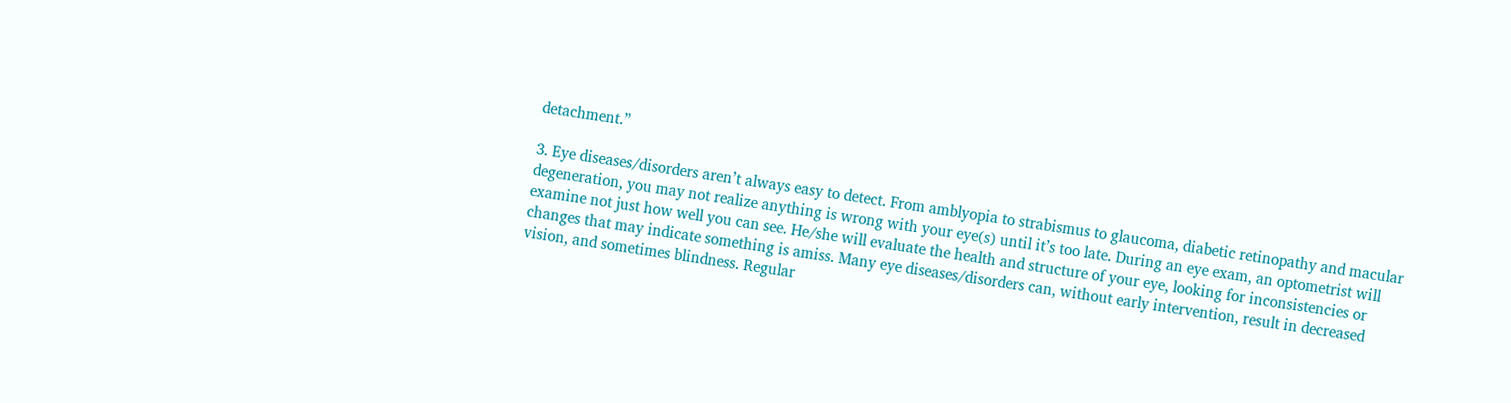detachment.”

3. Eye diseases/disorders aren’t always easy to detect. From amblyopia to strabismus to glaucoma, diabetic retinopathy and macular degeneration, you may not realize anything is wrong with your eye(s) until it’s too late. During an eye exam, an optometrist will examine not just how well you can see. He/she will evaluate the health and structure of your eye, looking for inconsistencies or changes that may indicate something is amiss. Many eye diseases/disorders can, without early intervention, result in decreased vision, and sometimes blindness. Regular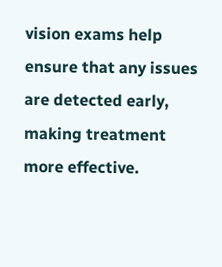vision exams help ensure that any issues are detected early, making treatment more effective.